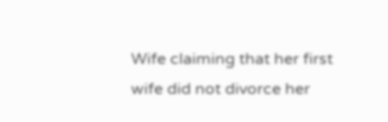Wife claiming that her first wife did not divorce her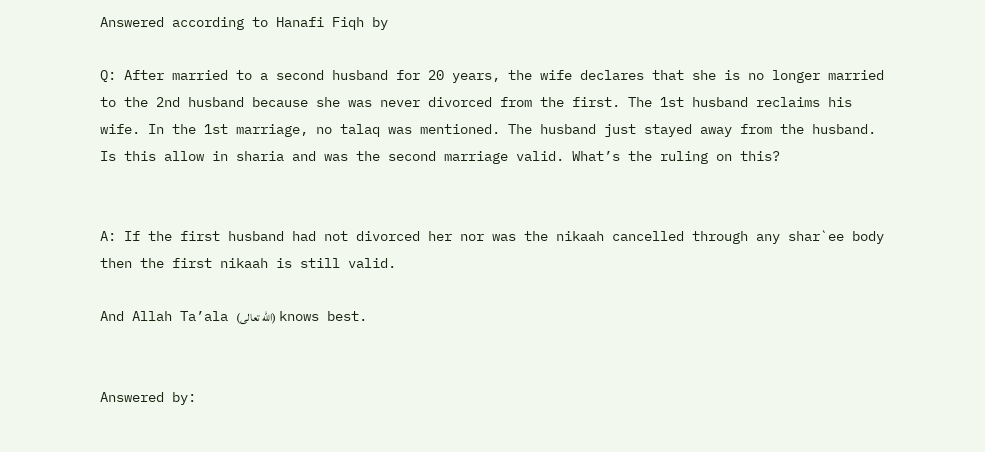Answered according to Hanafi Fiqh by

Q: After married to a second husband for 20 years, the wife declares that she is no longer married to the 2nd husband because she was never divorced from the first. The 1st husband reclaims his wife. In the 1st marriage, no talaq was mentioned. The husband just stayed away from the husband. Is this allow in sharia and was the second marriage valid. What’s the ruling on this?


A: If the first husband had not divorced her nor was the nikaah cancelled through any shar`ee body then the first nikaah is still valid.

And Allah Ta’ala (الله تعالى) knows best.


Answered by: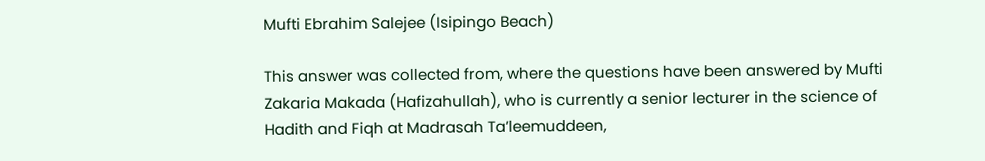Mufti Ebrahim Salejee (Isipingo Beach)

This answer was collected from, where the questions have been answered by Mufti Zakaria Makada (Hafizahullah), who is currently a senior lecturer in the science of Hadith and Fiqh at Madrasah Ta’leemuddeen,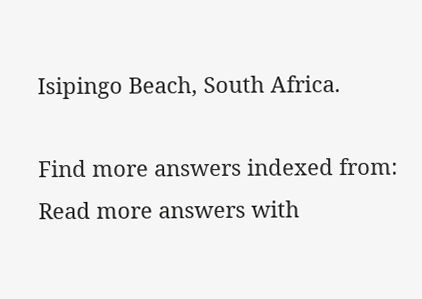Isipingo Beach, South Africa.

Find more answers indexed from:
Read more answers with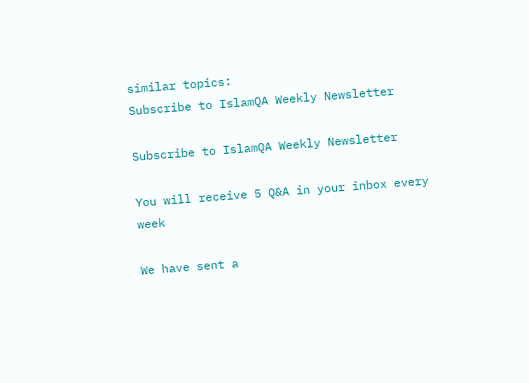similar topics:
Subscribe to IslamQA Weekly Newsletter

Subscribe to IslamQA Weekly Newsletter

You will receive 5 Q&A in your inbox every week

We have sent a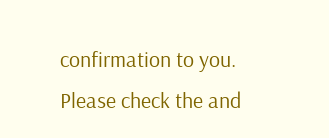confirmation to you. Please check the and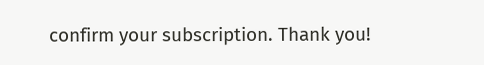confirm your subscription. Thank you!